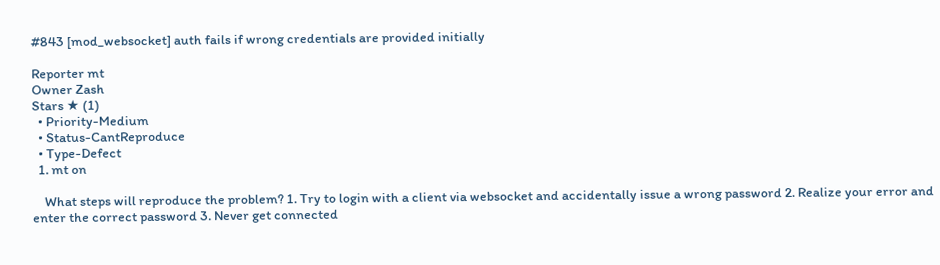#843 [mod_websocket] auth fails if wrong credentials are provided initially

Reporter mt
Owner Zash
Stars ★ (1)
  • Priority-Medium
  • Status-CantReproduce
  • Type-Defect
  1. mt on

    What steps will reproduce the problem? 1. Try to login with a client via websocket and accidentally issue a wrong password 2. Realize your error and enter the correct password 3. Never get connected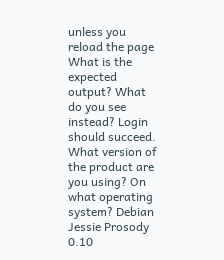unless you reload the page What is the expected output? What do you see instead? Login should succeed. What version of the product are you using? On what operating system? Debian Jessie Prosody 0.10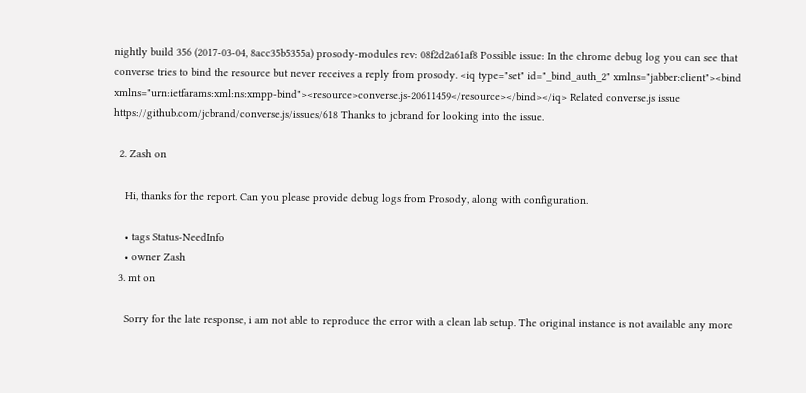nightly build 356 (2017-03-04, 8acc35b5355a) prosody-modules rev: 08f2d2a61af8 Possible issue: In the chrome debug log you can see that converse tries to bind the resource but never receives a reply from prosody. <iq type="set" id="_bind_auth_2" xmlns="jabber:client"><bind xmlns="urn:ietfarams:xml:ns:xmpp-bind"><resource>converse.js-20611459</resource></bind></iq> Related converse.js issue https://github.com/jcbrand/converse.js/issues/618 Thanks to jcbrand for looking into the issue.

  2. Zash on

    Hi, thanks for the report. Can you please provide debug logs from Prosody, along with configuration.

    • tags Status-NeedInfo
    • owner Zash
  3. mt on

    Sorry for the late response, i am not able to reproduce the error with a clean lab setup. The original instance is not available any more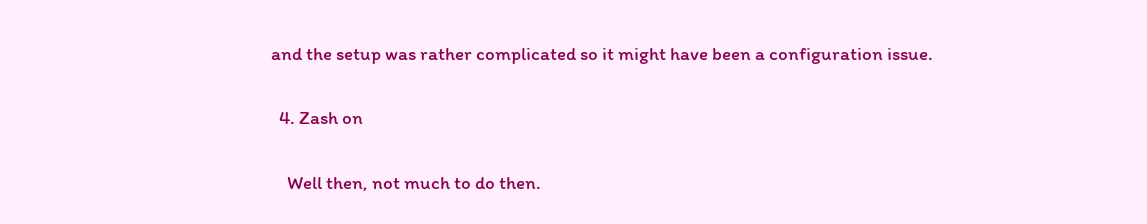and the setup was rather complicated so it might have been a configuration issue.

  4. Zash on

    Well then, not much to do then.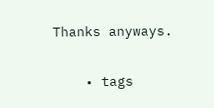Thanks anyways.

    • tags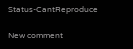Status-CantReproduce

New comment